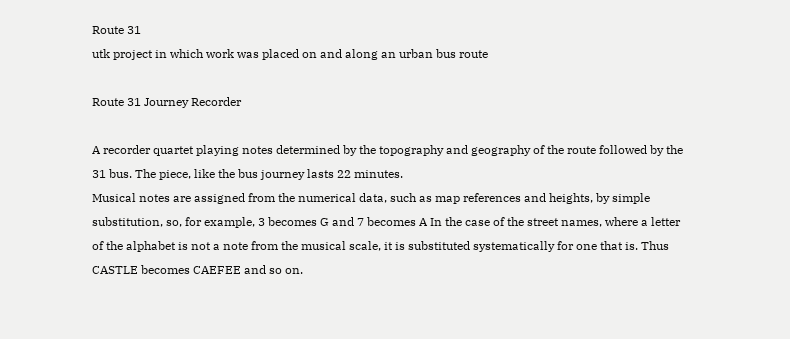Route 31
utk project in which work was placed on and along an urban bus route

Route 31 Journey Recorder

A recorder quartet playing notes determined by the topography and geography of the route followed by the 31 bus. The piece, like the bus journey lasts 22 minutes.
Musical notes are assigned from the numerical data, such as map references and heights, by simple substitution, so, for example, 3 becomes G and 7 becomes A In the case of the street names, where a letter of the alphabet is not a note from the musical scale, it is substituted systematically for one that is. Thus CASTLE becomes CAEFEE and so on.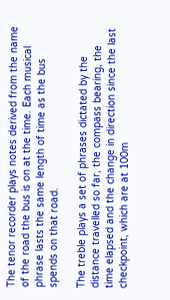The tenor recorder plays notes derived from the name of the road the bus is on at the time. Each musical phrase lasts the same length of time as the bus spends on that road.

The treble plays a set of phrases dictated by the distance travelled so far, the compass bearing, the time elapsed and the change in direction since the last checkpoint, which are at 100m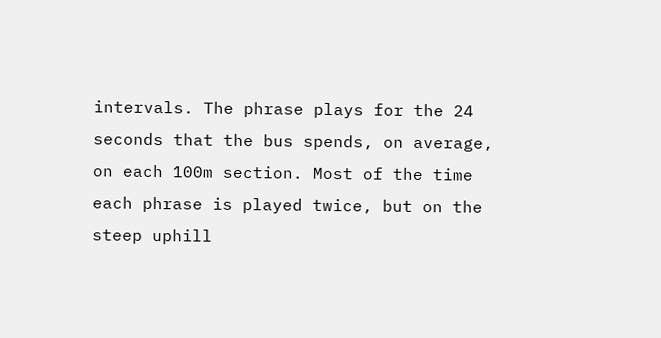intervals. The phrase plays for the 24 seconds that the bus spends, on average, on each 100m section. Most of the time each phrase is played twice, but on the steep uphill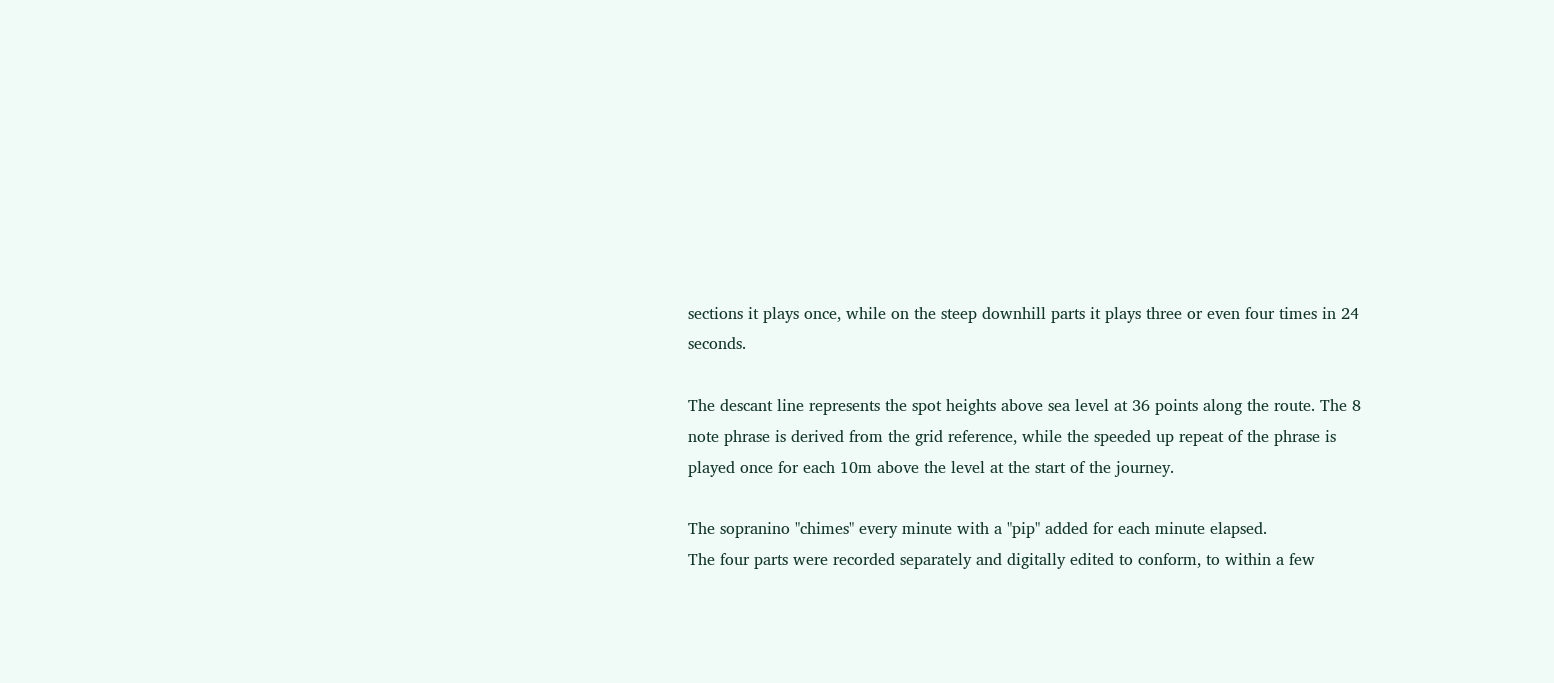sections it plays once, while on the steep downhill parts it plays three or even four times in 24 seconds.

The descant line represents the spot heights above sea level at 36 points along the route. The 8 note phrase is derived from the grid reference, while the speeded up repeat of the phrase is played once for each 10m above the level at the start of the journey.

The sopranino "chimes" every minute with a "pip" added for each minute elapsed.
The four parts were recorded separately and digitally edited to conform, to within a few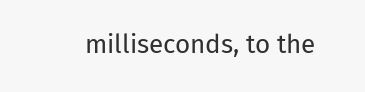milliseconds, to the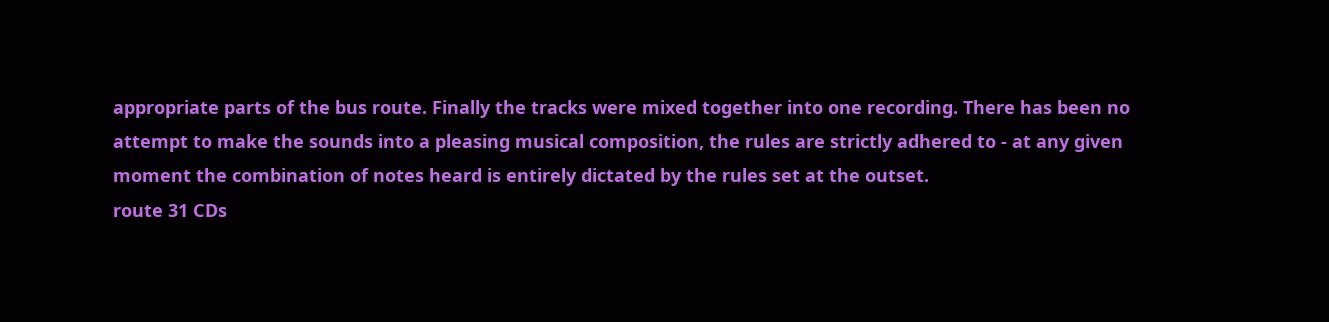appropriate parts of the bus route. Finally the tracks were mixed together into one recording. There has been no attempt to make the sounds into a pleasing musical composition, the rules are strictly adhered to - at any given moment the combination of notes heard is entirely dictated by the rules set at the outset.
route 31 CDs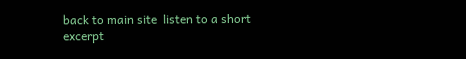back to main site  listen to a short excerpt